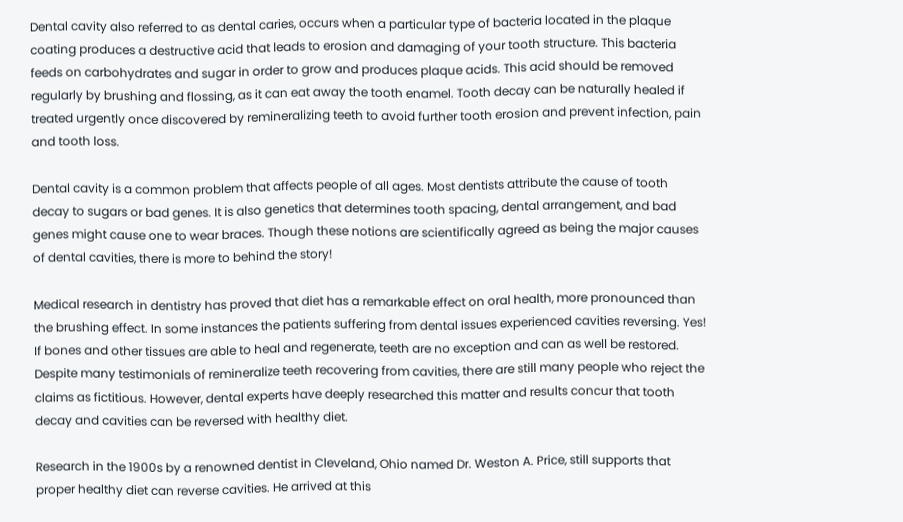Dental cavity also referred to as dental caries, occurs when a particular type of bacteria located in the plaque coating produces a destructive acid that leads to erosion and damaging of your tooth structure. This bacteria feeds on carbohydrates and sugar in order to grow and produces plaque acids. This acid should be removed regularly by brushing and flossing, as it can eat away the tooth enamel. Tooth decay can be naturally healed if treated urgently once discovered by remineralizing teeth to avoid further tooth erosion and prevent infection, pain and tooth loss.

Dental cavity is a common problem that affects people of all ages. Most dentists attribute the cause of tooth decay to sugars or bad genes. It is also genetics that determines tooth spacing, dental arrangement, and bad genes might cause one to wear braces. Though these notions are scientifically agreed as being the major causes of dental cavities, there is more to behind the story!

Medical research in dentistry has proved that diet has a remarkable effect on oral health, more pronounced than the brushing effect. In some instances the patients suffering from dental issues experienced cavities reversing. Yes! If bones and other tissues are able to heal and regenerate, teeth are no exception and can as well be restored. Despite many testimonials of remineralize teeth recovering from cavities, there are still many people who reject the claims as fictitious. However, dental experts have deeply researched this matter and results concur that tooth decay and cavities can be reversed with healthy diet.

Research in the 1900s by a renowned dentist in Cleveland, Ohio named Dr. Weston A. Price, still supports that proper healthy diet can reverse cavities. He arrived at this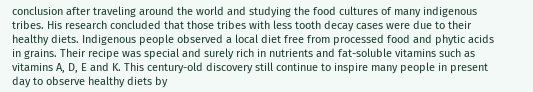conclusion after traveling around the world and studying the food cultures of many indigenous tribes. His research concluded that those tribes with less tooth decay cases were due to their healthy diets. Indigenous people observed a local diet free from processed food and phytic acids in grains. Their recipe was special and surely rich in nutrients and fat-soluble vitamins such as vitamins A, D, E and K. This century-old discovery still continue to inspire many people in present day to observe healthy diets by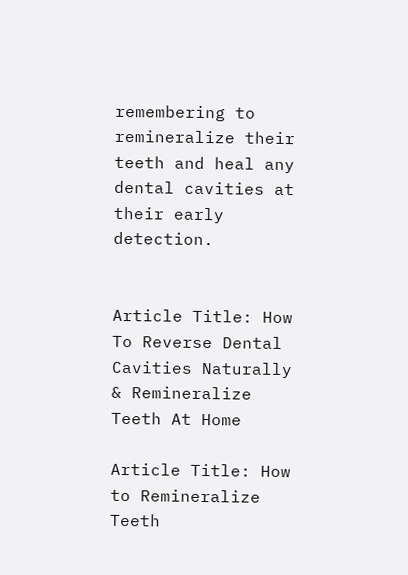remembering to remineralize their teeth and heal any dental cavities at their early detection.


Article Title: How To Reverse Dental Cavities Naturally & Remineralize Teeth At Home

Article Title: How to Remineralize Teeth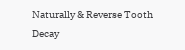Naturally & Reverse Tooth Decay